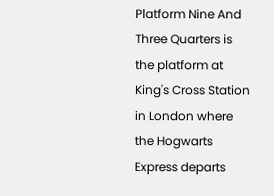Platform Nine And Three Quarters is the platform at King's Cross Station in London where the Hogwarts Express departs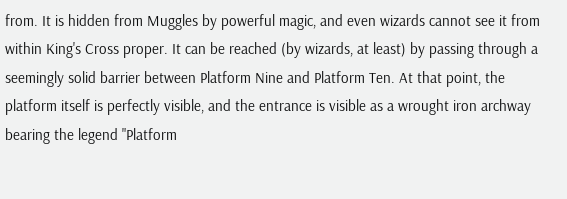from. It is hidden from Muggles by powerful magic, and even wizards cannot see it from within King's Cross proper. It can be reached (by wizards, at least) by passing through a seemingly solid barrier between Platform Nine and Platform Ten. At that point, the platform itself is perfectly visible, and the entrance is visible as a wrought iron archway bearing the legend "Platform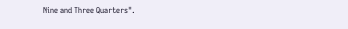Nine and Three Quarters".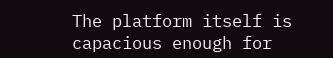The platform itself is capacious enough for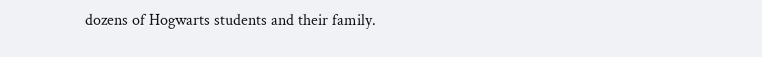dozens of Hogwarts students and their family.